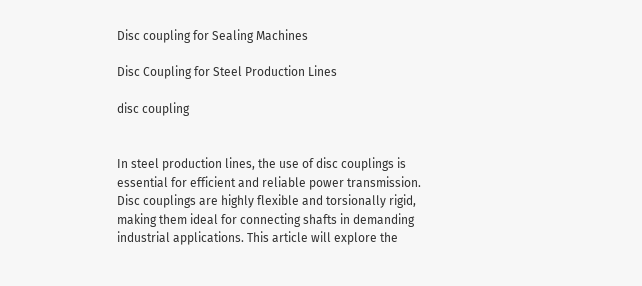Disc coupling for Sealing Machines

Disc Coupling for Steel Production Lines

disc coupling


In steel production lines, the use of disc couplings is essential for efficient and reliable power transmission. Disc couplings are highly flexible and torsionally rigid, making them ideal for connecting shafts in demanding industrial applications. This article will explore the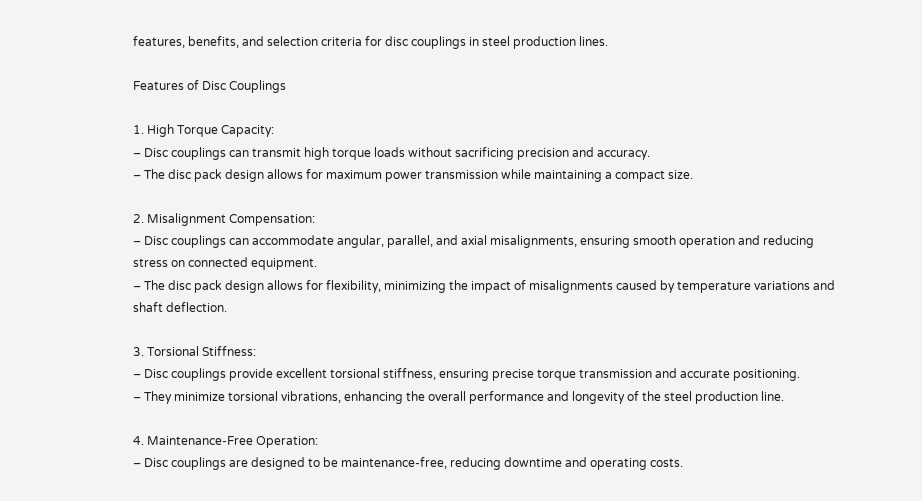features, benefits, and selection criteria for disc couplings in steel production lines.

Features of Disc Couplings

1. High Torque Capacity:
– Disc couplings can transmit high torque loads without sacrificing precision and accuracy.
– The disc pack design allows for maximum power transmission while maintaining a compact size.

2. Misalignment Compensation:
– Disc couplings can accommodate angular, parallel, and axial misalignments, ensuring smooth operation and reducing stress on connected equipment.
– The disc pack design allows for flexibility, minimizing the impact of misalignments caused by temperature variations and shaft deflection.

3. Torsional Stiffness:
– Disc couplings provide excellent torsional stiffness, ensuring precise torque transmission and accurate positioning.
– They minimize torsional vibrations, enhancing the overall performance and longevity of the steel production line.

4. Maintenance-Free Operation:
– Disc couplings are designed to be maintenance-free, reducing downtime and operating costs.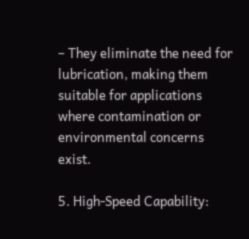– They eliminate the need for lubrication, making them suitable for applications where contamination or environmental concerns exist.

5. High-Speed Capability: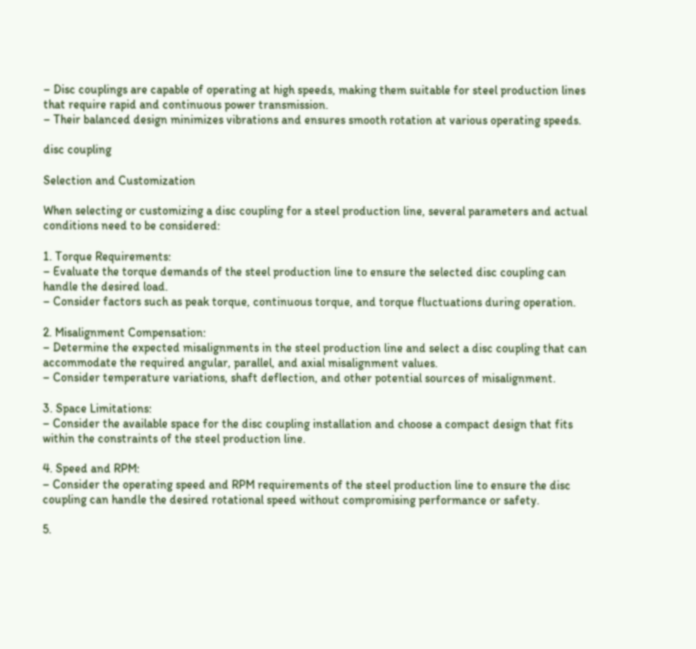– Disc couplings are capable of operating at high speeds, making them suitable for steel production lines that require rapid and continuous power transmission.
– Their balanced design minimizes vibrations and ensures smooth rotation at various operating speeds.

disc coupling

Selection and Customization

When selecting or customizing a disc coupling for a steel production line, several parameters and actual conditions need to be considered:

1. Torque Requirements:
– Evaluate the torque demands of the steel production line to ensure the selected disc coupling can handle the desired load.
– Consider factors such as peak torque, continuous torque, and torque fluctuations during operation.

2. Misalignment Compensation:
– Determine the expected misalignments in the steel production line and select a disc coupling that can accommodate the required angular, parallel, and axial misalignment values.
– Consider temperature variations, shaft deflection, and other potential sources of misalignment.

3. Space Limitations:
– Consider the available space for the disc coupling installation and choose a compact design that fits within the constraints of the steel production line.

4. Speed and RPM:
– Consider the operating speed and RPM requirements of the steel production line to ensure the disc coupling can handle the desired rotational speed without compromising performance or safety.

5.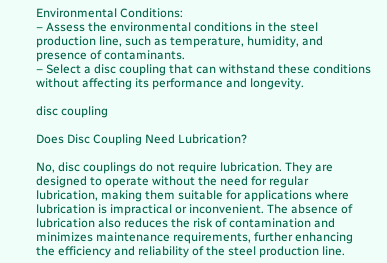Environmental Conditions:
– Assess the environmental conditions in the steel production line, such as temperature, humidity, and presence of contaminants.
– Select a disc coupling that can withstand these conditions without affecting its performance and longevity.

disc coupling

Does Disc Coupling Need Lubrication?

No, disc couplings do not require lubrication. They are designed to operate without the need for regular lubrication, making them suitable for applications where lubrication is impractical or inconvenient. The absence of lubrication also reduces the risk of contamination and minimizes maintenance requirements, further enhancing the efficiency and reliability of the steel production line.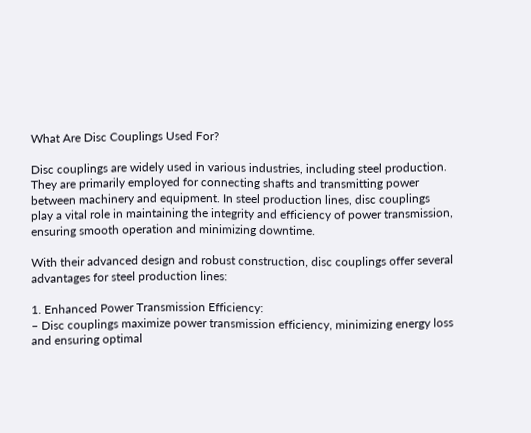What Are Disc Couplings Used For?

Disc couplings are widely used in various industries, including steel production. They are primarily employed for connecting shafts and transmitting power between machinery and equipment. In steel production lines, disc couplings play a vital role in maintaining the integrity and efficiency of power transmission, ensuring smooth operation and minimizing downtime.

With their advanced design and robust construction, disc couplings offer several advantages for steel production lines:

1. Enhanced Power Transmission Efficiency:
– Disc couplings maximize power transmission efficiency, minimizing energy loss and ensuring optimal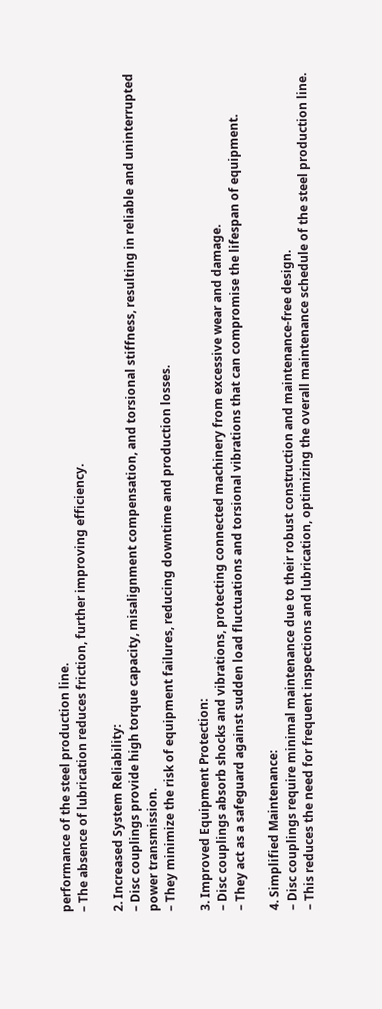performance of the steel production line.
– The absence of lubrication reduces friction, further improving efficiency.

2. Increased System Reliability:
– Disc couplings provide high torque capacity, misalignment compensation, and torsional stiffness, resulting in reliable and uninterrupted power transmission.
– They minimize the risk of equipment failures, reducing downtime and production losses.

3. Improved Equipment Protection:
– Disc couplings absorb shocks and vibrations, protecting connected machinery from excessive wear and damage.
– They act as a safeguard against sudden load fluctuations and torsional vibrations that can compromise the lifespan of equipment.

4. Simplified Maintenance:
– Disc couplings require minimal maintenance due to their robust construction and maintenance-free design.
– This reduces the need for frequent inspections and lubrication, optimizing the overall maintenance schedule of the steel production line.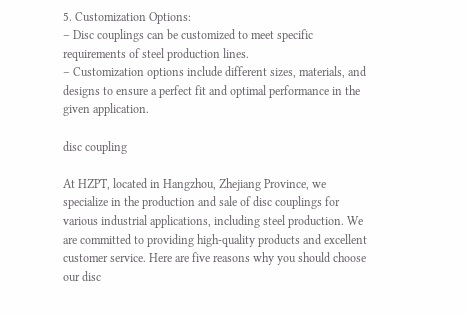5. Customization Options:
– Disc couplings can be customized to meet specific requirements of steel production lines.
– Customization options include different sizes, materials, and designs to ensure a perfect fit and optimal performance in the given application.

disc coupling

At HZPT, located in Hangzhou, Zhejiang Province, we specialize in the production and sale of disc couplings for various industrial applications, including steel production. We are committed to providing high-quality products and excellent customer service. Here are five reasons why you should choose our disc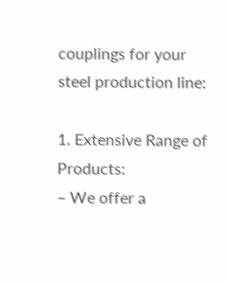couplings for your steel production line:

1. Extensive Range of Products:
– We offer a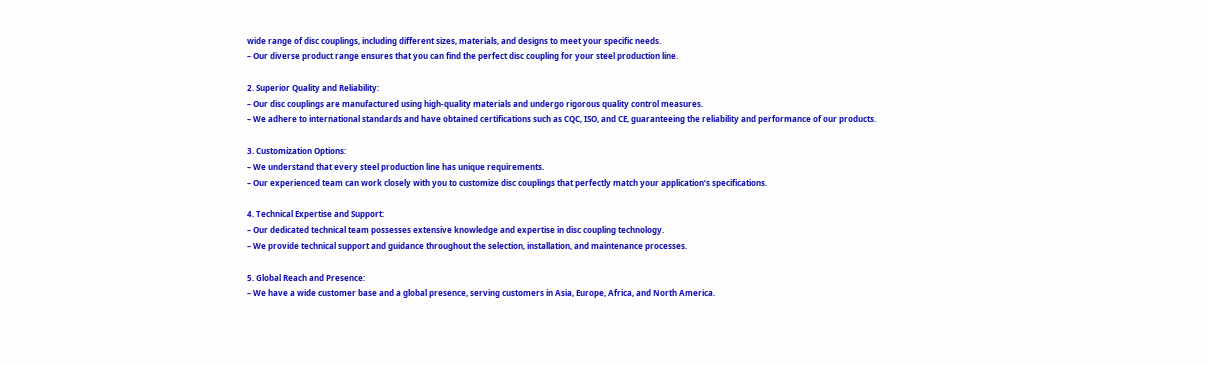wide range of disc couplings, including different sizes, materials, and designs to meet your specific needs.
– Our diverse product range ensures that you can find the perfect disc coupling for your steel production line.

2. Superior Quality and Reliability:
– Our disc couplings are manufactured using high-quality materials and undergo rigorous quality control measures.
– We adhere to international standards and have obtained certifications such as CQC, ISO, and CE, guaranteeing the reliability and performance of our products.

3. Customization Options:
– We understand that every steel production line has unique requirements.
– Our experienced team can work closely with you to customize disc couplings that perfectly match your application’s specifications.

4. Technical Expertise and Support:
– Our dedicated technical team possesses extensive knowledge and expertise in disc coupling technology.
– We provide technical support and guidance throughout the selection, installation, and maintenance processes.

5. Global Reach and Presence:
– We have a wide customer base and a global presence, serving customers in Asia, Europe, Africa, and North America.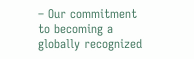– Our commitment to becoming a globally recognized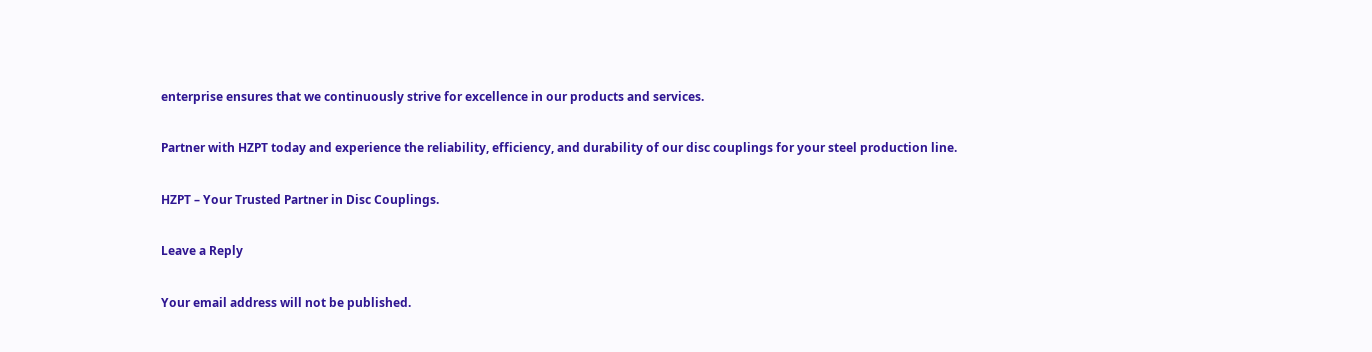enterprise ensures that we continuously strive for excellence in our products and services.

Partner with HZPT today and experience the reliability, efficiency, and durability of our disc couplings for your steel production line.

HZPT – Your Trusted Partner in Disc Couplings.

Leave a Reply

Your email address will not be published.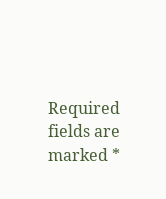Required fields are marked *